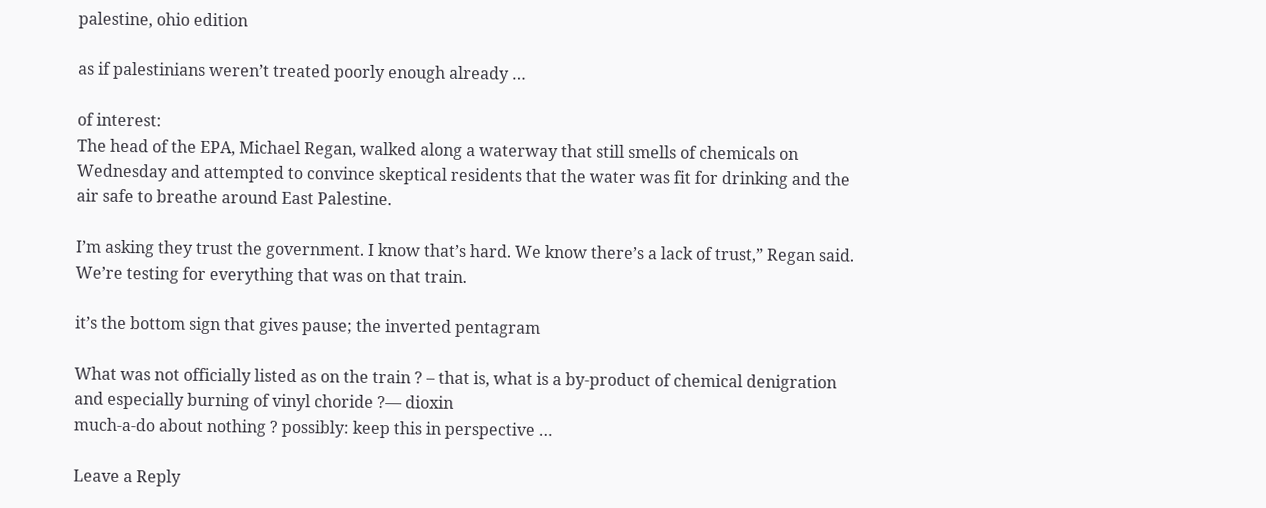palestine, ohio edition

as if palestinians weren’t treated poorly enough already …

of interest:
The head of the EPA, Michael Regan, walked along a waterway that still smells of chemicals on Wednesday and attempted to convince skeptical residents that the water was fit for drinking and the air safe to breathe around East Palestine.

I’m asking they trust the government. I know that’s hard. We know there’s a lack of trust,” Regan said. We’re testing for everything that was on that train.

it’s the bottom sign that gives pause; the inverted pentagram

What was not officially listed as on the train ? – that is, what is a by-product of chemical denigration and especially burning of vinyl choride ?— dioxin
much-a-do about nothing ? possibly: keep this in perspective …

Leave a Reply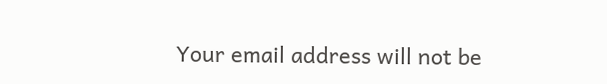Your email address will not be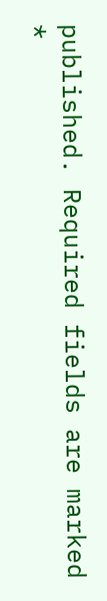published. Required fields are marked *